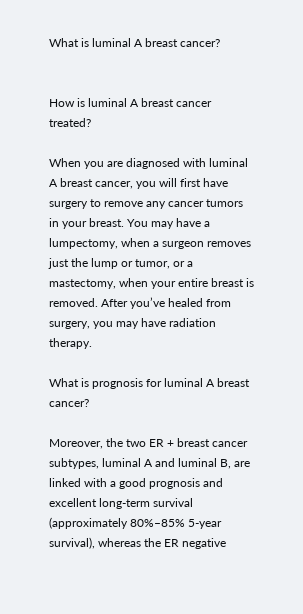What is luminal A breast cancer?


How is luminal A breast cancer treated?

When you are diagnosed with luminal A breast cancer, you will first have surgery to remove any cancer tumors in your breast. You may have a lumpectomy, when a surgeon removes just the lump or tumor, or a mastectomy, when your entire breast is removed. After you’ve healed from surgery, you may have radiation therapy.

What is prognosis for luminal A breast cancer?

Moreover, the two ER + breast cancer subtypes, luminal A and luminal B, are linked with a good prognosis and excellent long-term survival (approximately 80%–85% 5-year survival), whereas the ER negative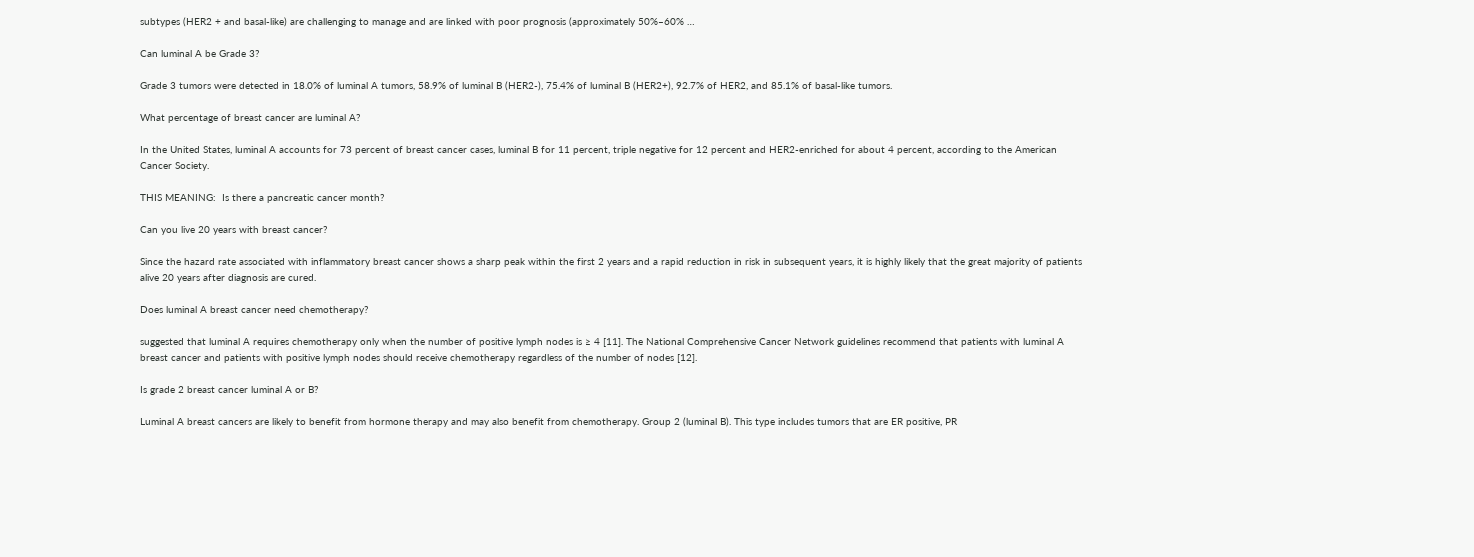subtypes (HER2 + and basal-like) are challenging to manage and are linked with poor prognosis (approximately 50%–60% …

Can luminal A be Grade 3?

Grade 3 tumors were detected in 18.0% of luminal A tumors, 58.9% of luminal B (HER2-), 75.4% of luminal B (HER2+), 92.7% of HER2, and 85.1% of basal-like tumors.

What percentage of breast cancer are luminal A?

In the United States, luminal A accounts for 73 percent of breast cancer cases, luminal B for 11 percent, triple negative for 12 percent and HER2-enriched for about 4 percent, according to the American Cancer Society.

THIS MEANING:  Is there a pancreatic cancer month?

Can you live 20 years with breast cancer?

Since the hazard rate associated with inflammatory breast cancer shows a sharp peak within the first 2 years and a rapid reduction in risk in subsequent years, it is highly likely that the great majority of patients alive 20 years after diagnosis are cured.

Does luminal A breast cancer need chemotherapy?

suggested that luminal A requires chemotherapy only when the number of positive lymph nodes is ≥ 4 [11]. The National Comprehensive Cancer Network guidelines recommend that patients with luminal A breast cancer and patients with positive lymph nodes should receive chemotherapy regardless of the number of nodes [12].

Is grade 2 breast cancer luminal A or B?

Luminal A breast cancers are likely to benefit from hormone therapy and may also benefit from chemotherapy. Group 2 (luminal B). This type includes tumors that are ER positive, PR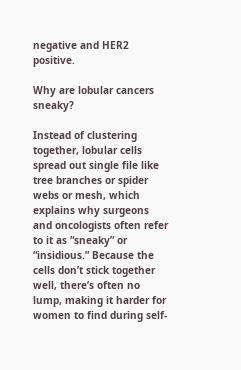negative and HER2 positive.

Why are lobular cancers sneaky?

Instead of clustering together, lobular cells spread out single file like tree branches or spider webs or mesh, which explains why surgeons and oncologists often refer to it as “sneaky” or “insidious.” Because the cells don’t stick together well, there’s often no lump, making it harder for women to find during self-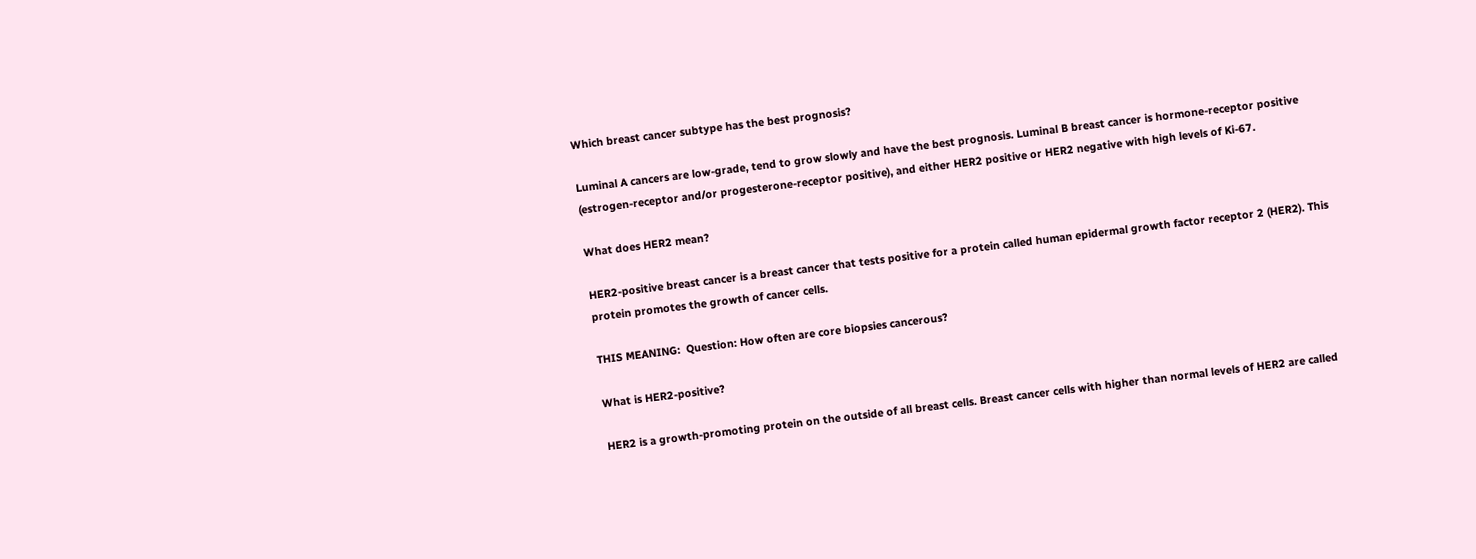Which breast cancer subtype has the best prognosis?

Luminal A cancers are low-grade, tend to grow slowly and have the best prognosis. Luminal B breast cancer is hormone-receptor positive (estrogen-receptor and/or progesterone-receptor positive), and either HER2 positive or HER2 negative with high levels of Ki-67.

What does HER2 mean?

HER2-positive breast cancer is a breast cancer that tests positive for a protein called human epidermal growth factor receptor 2 (HER2). This protein promotes the growth of cancer cells.

THIS MEANING:  Question: How often are core biopsies cancerous?

What is HER2-positive?

HER2 is a growth-promoting protein on the outside of all breast cells. Breast cancer cells with higher than normal levels of HER2 are called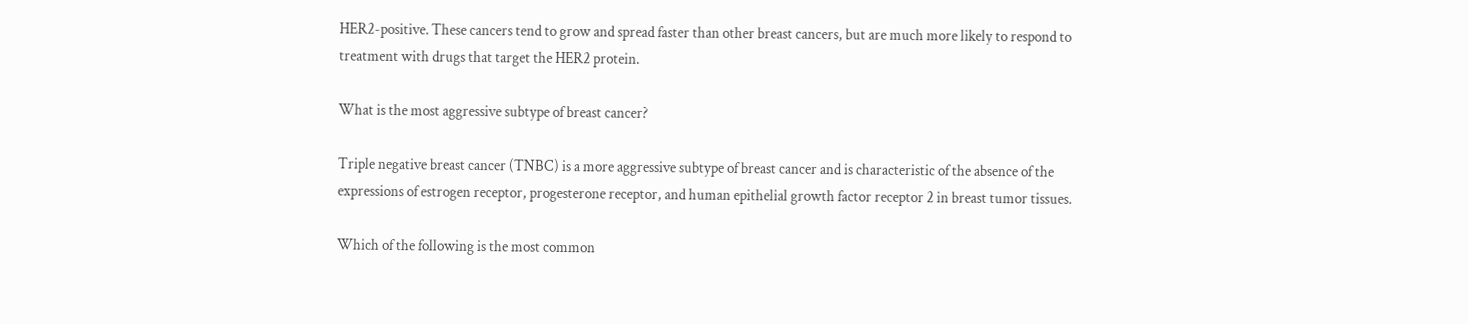HER2-positive. These cancers tend to grow and spread faster than other breast cancers, but are much more likely to respond to treatment with drugs that target the HER2 protein.

What is the most aggressive subtype of breast cancer?

Triple negative breast cancer (TNBC) is a more aggressive subtype of breast cancer and is characteristic of the absence of the expressions of estrogen receptor, progesterone receptor, and human epithelial growth factor receptor 2 in breast tumor tissues.

Which of the following is the most common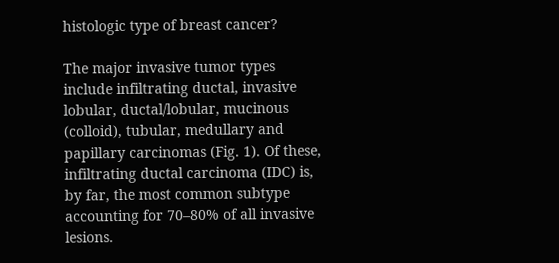histologic type of breast cancer?

The major invasive tumor types include infiltrating ductal, invasive lobular, ductal/lobular, mucinous (colloid), tubular, medullary and papillary carcinomas (Fig. 1). Of these, infiltrating ductal carcinoma (IDC) is, by far, the most common subtype accounting for 70–80% of all invasive lesions.